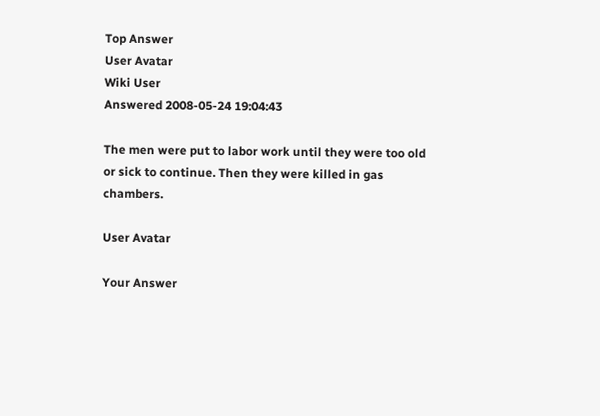Top Answer
User Avatar
Wiki User
Answered 2008-05-24 19:04:43

The men were put to labor work until they were too old or sick to continue. Then they were killed in gas chambers.

User Avatar

Your Answer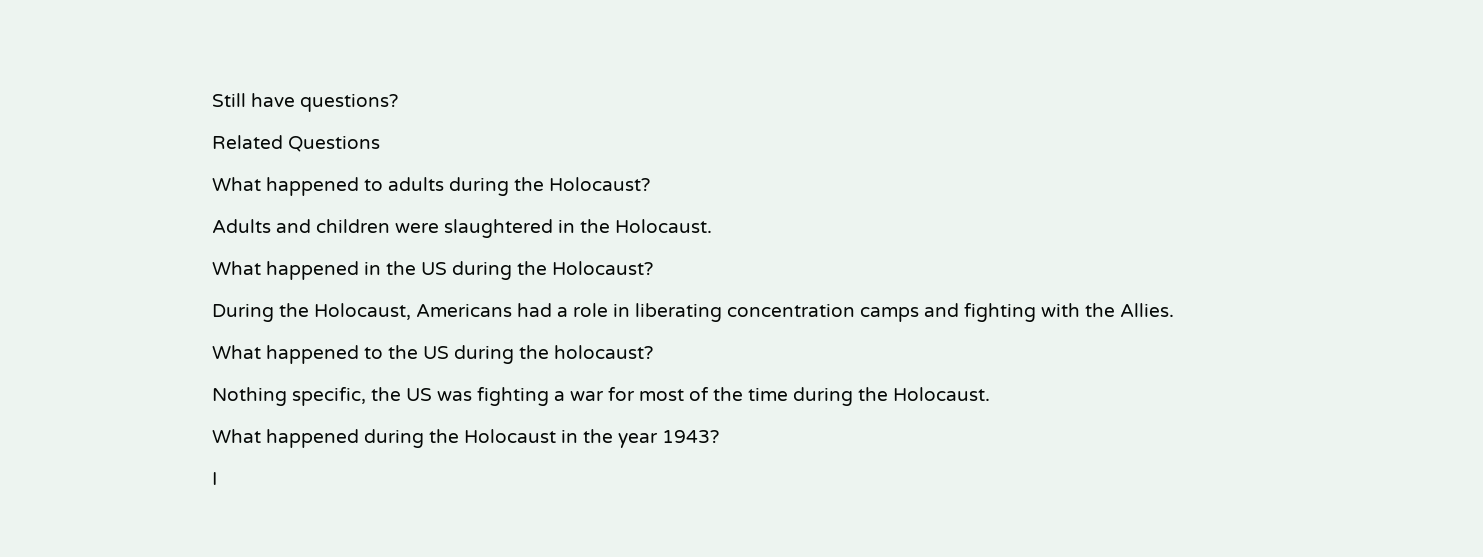Still have questions?

Related Questions

What happened to adults during the Holocaust?

Adults and children were slaughtered in the Holocaust.

What happened in the US during the Holocaust?

During the Holocaust, Americans had a role in liberating concentration camps and fighting with the Allies.

What happened to the US during the holocaust?

Nothing specific, the US was fighting a war for most of the time during the Holocaust.

What happened during the Holocaust in the year 1943?

I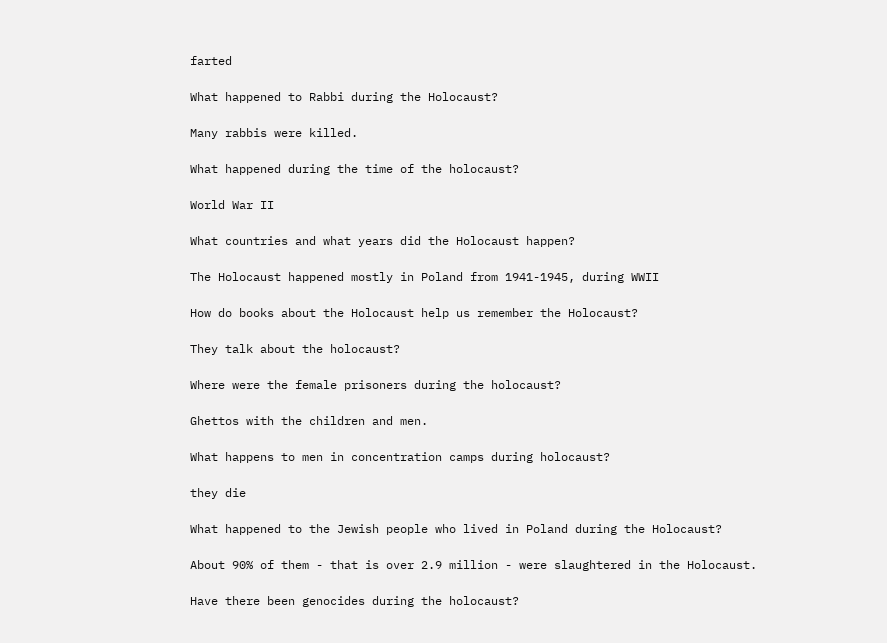farted

What happened to Rabbi during the Holocaust?

Many rabbis were killed.

What happened during the time of the holocaust?

World War II

What countries and what years did the Holocaust happen?

The Holocaust happened mostly in Poland from 1941-1945, during WWII

How do books about the Holocaust help us remember the Holocaust?

They talk about the holocaust?

Where were the female prisoners during the holocaust?

Ghettos with the children and men.

What happens to men in concentration camps during holocaust?

they die

What happened to the Jewish people who lived in Poland during the Holocaust?

About 90% of them - that is over 2.9 million - were slaughtered in the Holocaust.

Have there been genocides during the holocaust?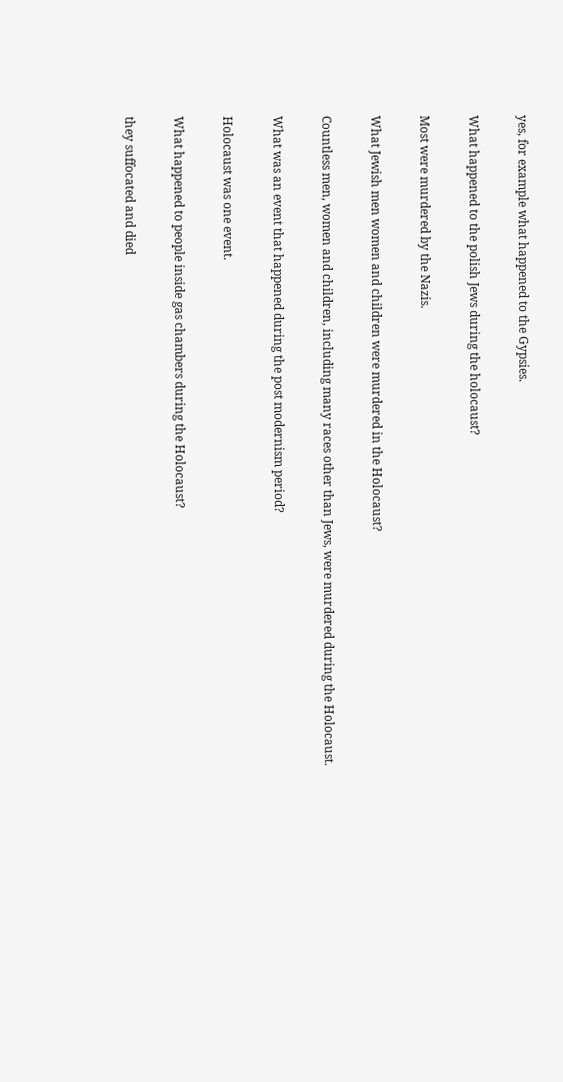yes, for example what happened to the Gypsies.

What happened to the polish Jews during the holocaust?

Most were murdered by the Nazis.

What Jewish men women and children were murdered in the Holocaust?

Countless men, women and children, including many races other than Jews, were murdered during the Holocaust.

What was an event that happened during the post modernism period?

Holocaust was one event.

What happened to people inside gas chambers during the Holocaust?

they suffocated and died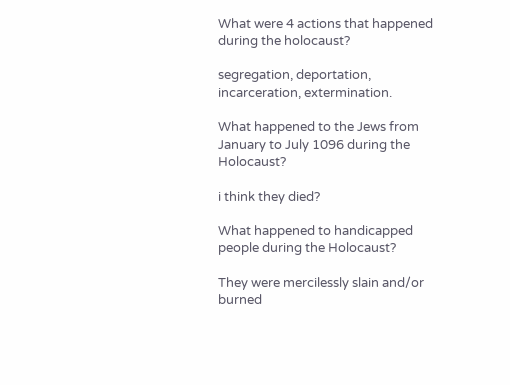What were 4 actions that happened during the holocaust?

segregation, deportation, incarceration, extermination.

What happened to the Jews from January to July 1096 during the Holocaust?

i think they died?

What happened to handicapped people during the Holocaust?

They were mercilessly slain and/or burned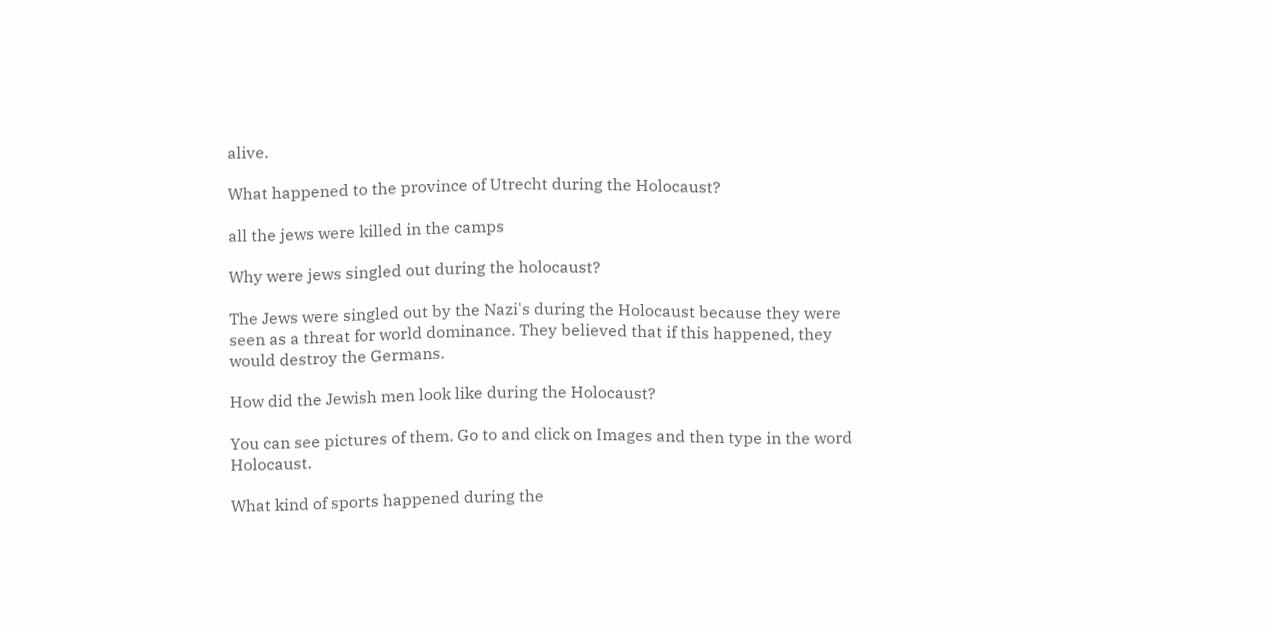alive.

What happened to the province of Utrecht during the Holocaust?

all the jews were killed in the camps

Why were jews singled out during the holocaust?

The Jews were singled out by the Nazi's during the Holocaust because they were seen as a threat for world dominance. They believed that if this happened, they would destroy the Germans.

How did the Jewish men look like during the Holocaust?

You can see pictures of them. Go to and click on Images and then type in the word Holocaust.

What kind of sports happened during the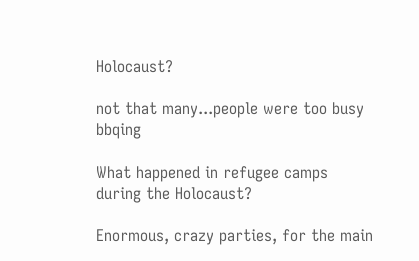Holocaust?

not that many...people were too busy bbqing

What happened in refugee camps during the Holocaust?

Enormous, crazy parties, for the main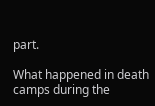part.

What happened in death camps during the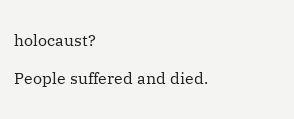holocaust?

People suffered and died.